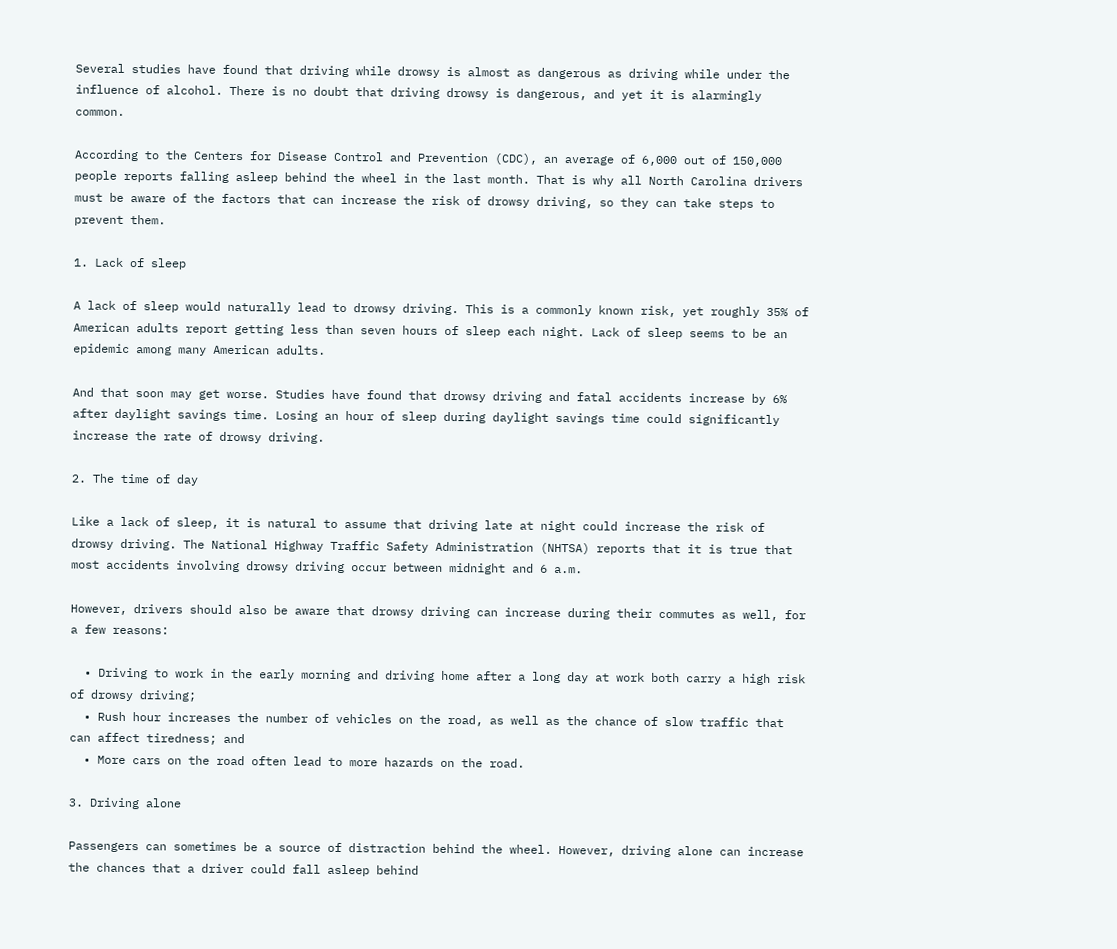Several studies have found that driving while drowsy is almost as dangerous as driving while under the influence of alcohol. There is no doubt that driving drowsy is dangerous, and yet it is alarmingly common.

According to the Centers for Disease Control and Prevention (CDC), an average of 6,000 out of 150,000 people reports falling asleep behind the wheel in the last month. That is why all North Carolina drivers must be aware of the factors that can increase the risk of drowsy driving, so they can take steps to prevent them.

1. Lack of sleep

A lack of sleep would naturally lead to drowsy driving. This is a commonly known risk, yet roughly 35% of American adults report getting less than seven hours of sleep each night. Lack of sleep seems to be an epidemic among many American adults.

And that soon may get worse. Studies have found that drowsy driving and fatal accidents increase by 6% after daylight savings time. Losing an hour of sleep during daylight savings time could significantly increase the rate of drowsy driving.

2. The time of day

Like a lack of sleep, it is natural to assume that driving late at night could increase the risk of drowsy driving. The National Highway Traffic Safety Administration (NHTSA) reports that it is true that most accidents involving drowsy driving occur between midnight and 6 a.m.

However, drivers should also be aware that drowsy driving can increase during their commutes as well, for a few reasons:

  • Driving to work in the early morning and driving home after a long day at work both carry a high risk of drowsy driving;
  • Rush hour increases the number of vehicles on the road, as well as the chance of slow traffic that can affect tiredness; and
  • More cars on the road often lead to more hazards on the road.

3. Driving alone

Passengers can sometimes be a source of distraction behind the wheel. However, driving alone can increase the chances that a driver could fall asleep behind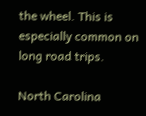the wheel. This is especially common on long road trips.

North Carolina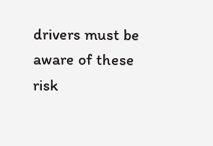drivers must be aware of these risk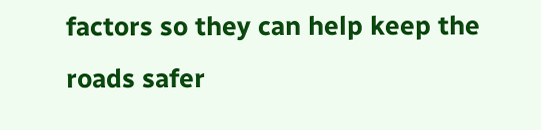factors so they can help keep the roads safer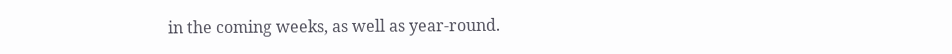in the coming weeks, as well as year-round.